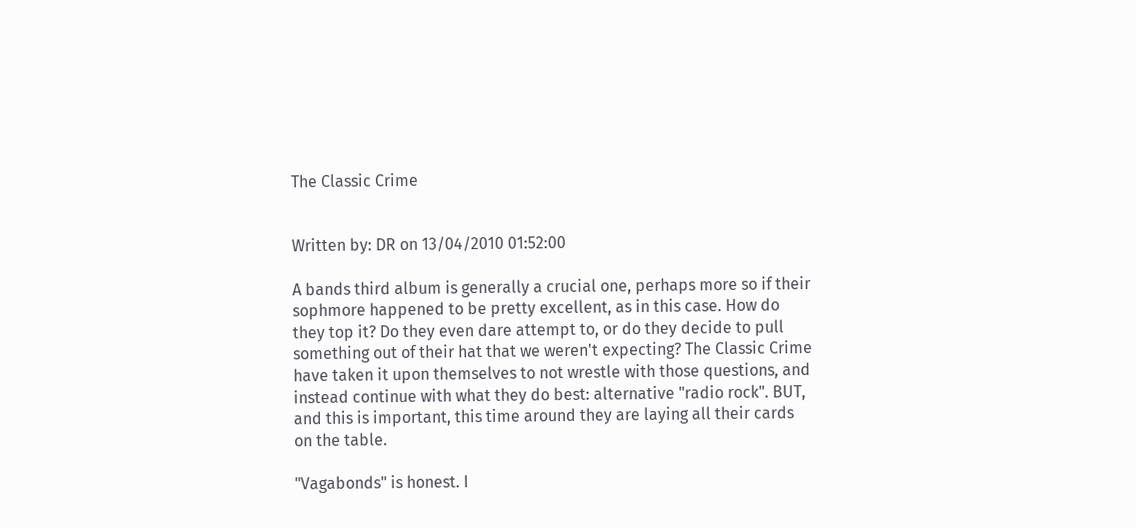The Classic Crime


Written by: DR on 13/04/2010 01:52:00

A bands third album is generally a crucial one, perhaps more so if their sophmore happened to be pretty excellent, as in this case. How do they top it? Do they even dare attempt to, or do they decide to pull something out of their hat that we weren't expecting? The Classic Crime have taken it upon themselves to not wrestle with those questions, and instead continue with what they do best: alternative "radio rock". BUT, and this is important, this time around they are laying all their cards on the table.

"Vagabonds" is honest. I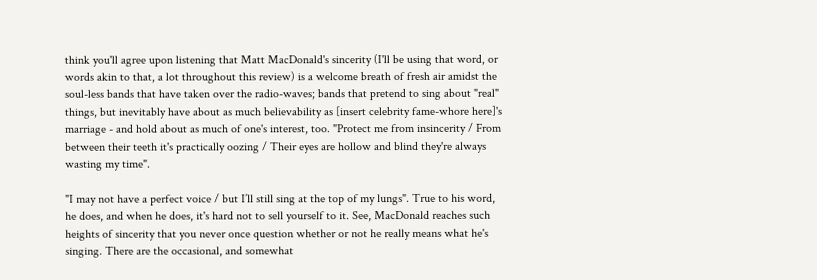think you'll agree upon listening that Matt MacDonald's sincerity (I'll be using that word, or words akin to that, a lot throughout this review) is a welcome breath of fresh air amidst the soul-less bands that have taken over the radio-waves; bands that pretend to sing about "real" things, but inevitably have about as much believability as [insert celebrity fame-whore here]'s marriage - and hold about as much of one's interest, too. "Protect me from insincerity / From between their teeth it's practically oozing / Their eyes are hollow and blind they're always wasting my time".

"I may not have a perfect voice / but I’ll still sing at the top of my lungs". True to his word, he does, and when he does, it's hard not to sell yourself to it. See, MacDonald reaches such heights of sincerity that you never once question whether or not he really means what he's singing. There are the occasional, and somewhat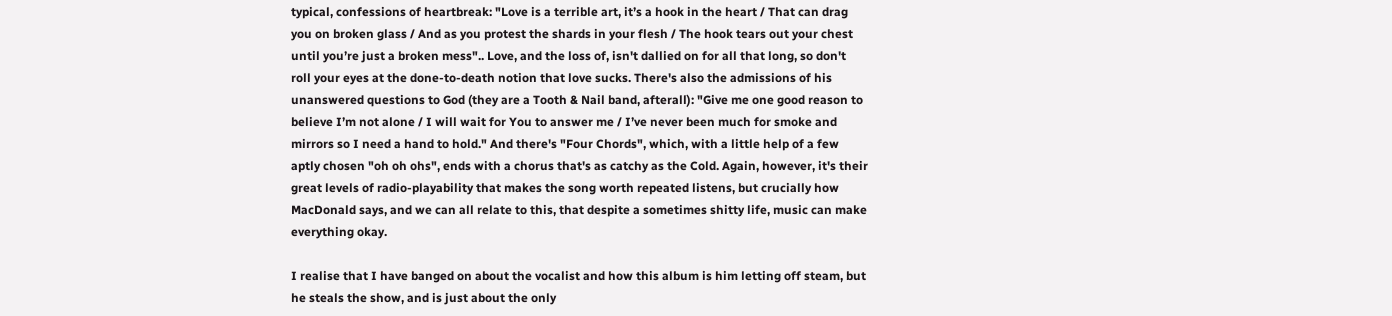typical, confessions of heartbreak: "Love is a terrible art, it’s a hook in the heart / That can drag you on broken glass / And as you protest the shards in your flesh / The hook tears out your chest until you’re just a broken mess".. Love, and the loss of, isn't dallied on for all that long, so don't roll your eyes at the done-to-death notion that love sucks. There's also the admissions of his unanswered questions to God (they are a Tooth & Nail band, afterall): "Give me one good reason to believe I’m not alone / I will wait for You to answer me / I’ve never been much for smoke and mirrors so I need a hand to hold." And there's "Four Chords", which, with a little help of a few aptly chosen "oh oh ohs", ends with a chorus that's as catchy as the Cold. Again, however, it's their great levels of radio-playability that makes the song worth repeated listens, but crucially how MacDonald says, and we can all relate to this, that despite a sometimes shitty life, music can make everything okay.

I realise that I have banged on about the vocalist and how this album is him letting off steam, but he steals the show, and is just about the only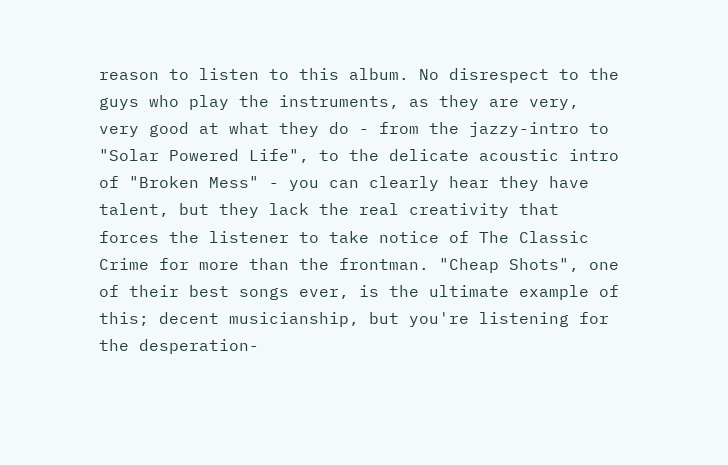reason to listen to this album. No disrespect to the guys who play the instruments, as they are very, very good at what they do - from the jazzy-intro to "Solar Powered Life", to the delicate acoustic intro of "Broken Mess" - you can clearly hear they have talent, but they lack the real creativity that forces the listener to take notice of The Classic Crime for more than the frontman. "Cheap Shots", one of their best songs ever, is the ultimate example of this; decent musicianship, but you're listening for the desperation-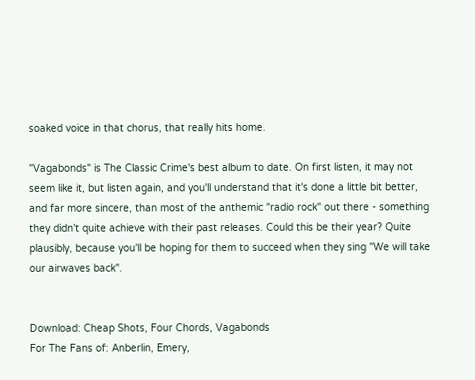soaked voice in that chorus, that really hits home.

"Vagabonds" is The Classic Crime's best album to date. On first listen, it may not seem like it, but listen again, and you'll understand that it's done a little bit better, and far more sincere, than most of the anthemic "radio rock" out there - something they didn't quite achieve with their past releases. Could this be their year? Quite plausibly, because you'll be hoping for them to succeed when they sing "We will take our airwaves back".


Download: Cheap Shots, Four Chords, Vagabonds
For The Fans of: Anberlin, Emery,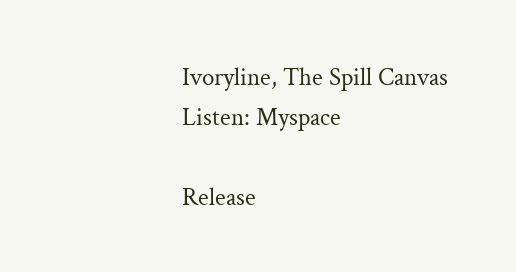Ivoryline, The Spill Canvas
Listen: Myspace

Release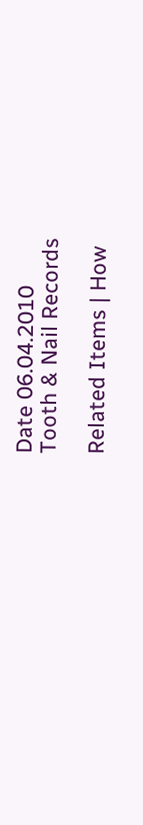Date 06.04.2010
Tooth & Nail Records

Related Items | How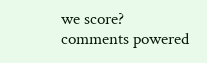we score?
comments powered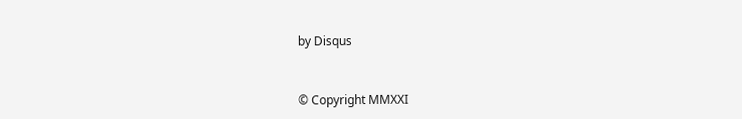by Disqus


© Copyright MMXXI